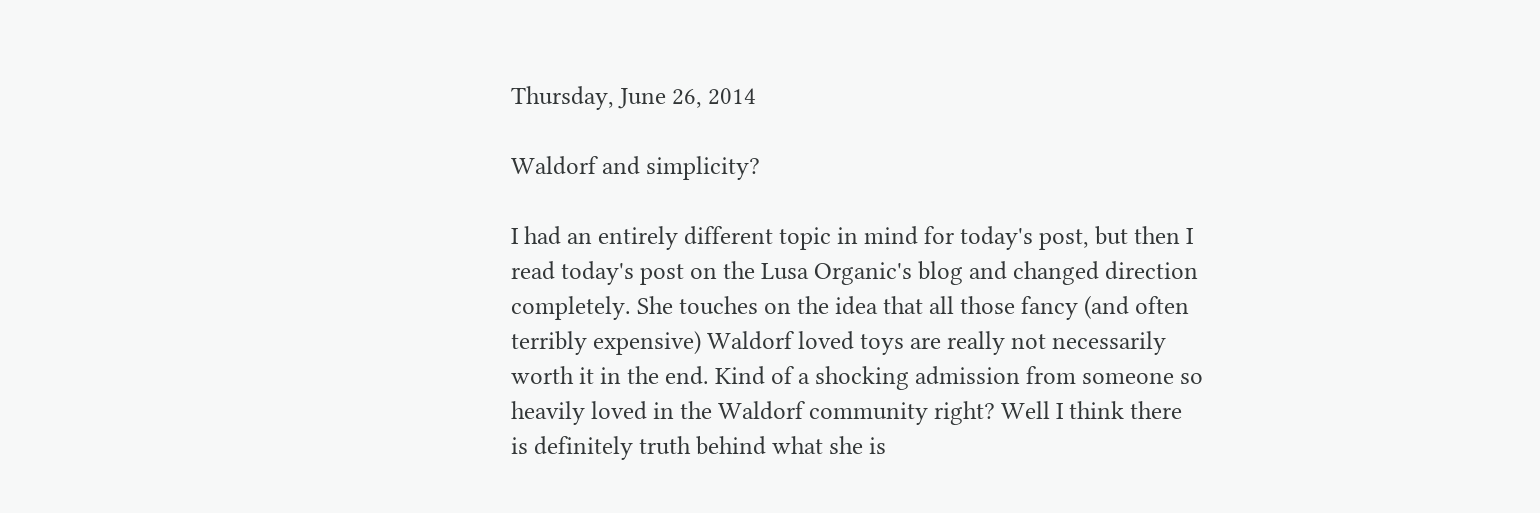Thursday, June 26, 2014

Waldorf and simplicity?

I had an entirely different topic in mind for today's post, but then I read today's post on the Lusa Organic's blog and changed direction completely. She touches on the idea that all those fancy (and often terribly expensive) Waldorf loved toys are really not necessarily worth it in the end. Kind of a shocking admission from someone so heavily loved in the Waldorf community right? Well I think there is definitely truth behind what she is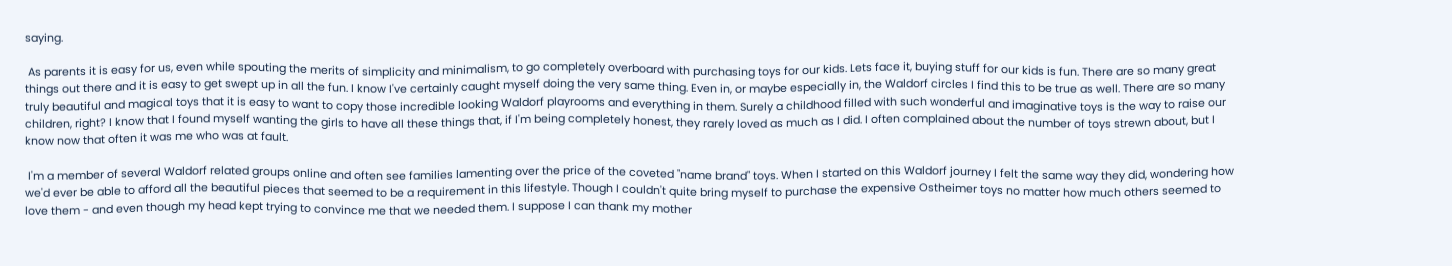saying.

 As parents it is easy for us, even while spouting the merits of simplicity and minimalism, to go completely overboard with purchasing toys for our kids. Lets face it, buying stuff for our kids is fun. There are so many great things out there and it is easy to get swept up in all the fun. I know I've certainly caught myself doing the very same thing. Even in, or maybe especially in, the Waldorf circles I find this to be true as well. There are so many truly beautiful and magical toys that it is easy to want to copy those incredible looking Waldorf playrooms and everything in them. Surely a childhood filled with such wonderful and imaginative toys is the way to raise our children, right? I know that I found myself wanting the girls to have all these things that, if I'm being completely honest, they rarely loved as much as I did. I often complained about the number of toys strewn about, but I know now that often it was me who was at fault.

 I'm a member of several Waldorf related groups online and often see families lamenting over the price of the coveted "name brand" toys. When I started on this Waldorf journey I felt the same way they did, wondering how we'd ever be able to afford all the beautiful pieces that seemed to be a requirement in this lifestyle. Though I couldn't quite bring myself to purchase the expensive Ostheimer toys no matter how much others seemed to love them - and even though my head kept trying to convince me that we needed them. I suppose I can thank my mother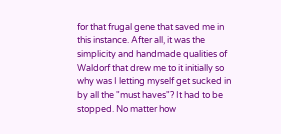for that frugal gene that saved me in this instance. After all, it was the simplicity and handmade qualities of Waldorf that drew me to it initially so why was I letting myself get sucked in by all the "must haves"? It had to be stopped. No matter how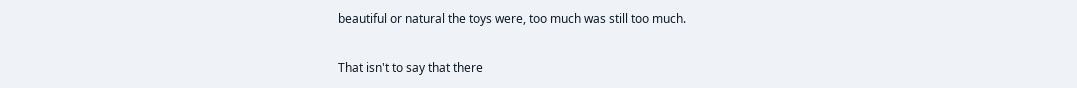beautiful or natural the toys were, too much was still too much.

That isn't to say that there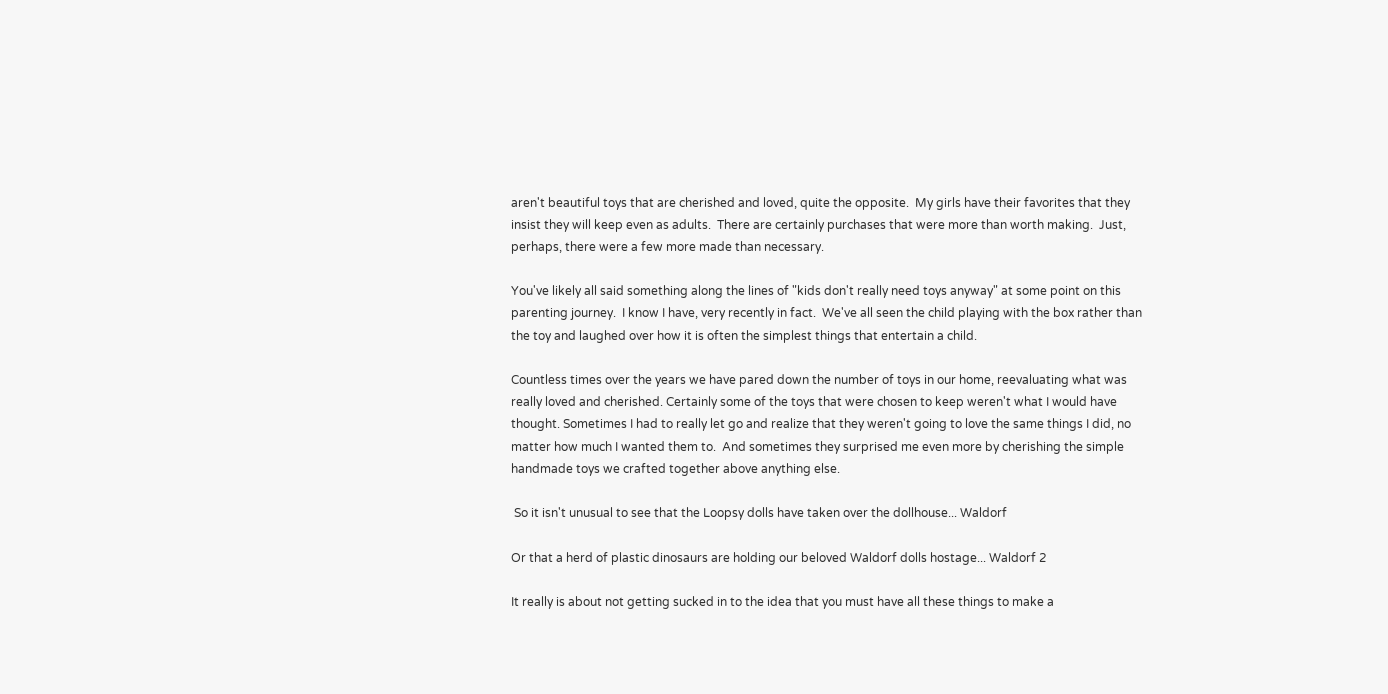aren't beautiful toys that are cherished and loved, quite the opposite.  My girls have their favorites that they insist they will keep even as adults.  There are certainly purchases that were more than worth making.  Just, perhaps, there were a few more made than necessary.

You've likely all said something along the lines of "kids don't really need toys anyway" at some point on this parenting journey.  I know I have, very recently in fact.  We've all seen the child playing with the box rather than the toy and laughed over how it is often the simplest things that entertain a child.

Countless times over the years we have pared down the number of toys in our home, reevaluating what was really loved and cherished. Certainly some of the toys that were chosen to keep weren't what I would have thought. Sometimes I had to really let go and realize that they weren't going to love the same things I did, no matter how much I wanted them to.  And sometimes they surprised me even more by cherishing the simple handmade toys we crafted together above anything else.

 So it isn't unusual to see that the Loopsy dolls have taken over the dollhouse... Waldorf

Or that a herd of plastic dinosaurs are holding our beloved Waldorf dolls hostage... Waldorf 2

It really is about not getting sucked in to the idea that you must have all these things to make a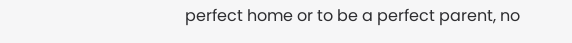perfect home or to be a perfect parent, no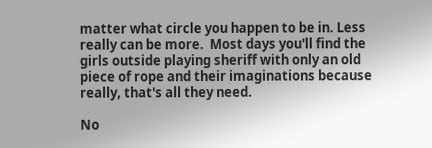matter what circle you happen to be in. Less really can be more.  Most days you'll find the girls outside playing sheriff with only an old piece of rope and their imaginations because really, that's all they need.

No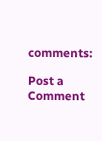comments:

Post a Comment